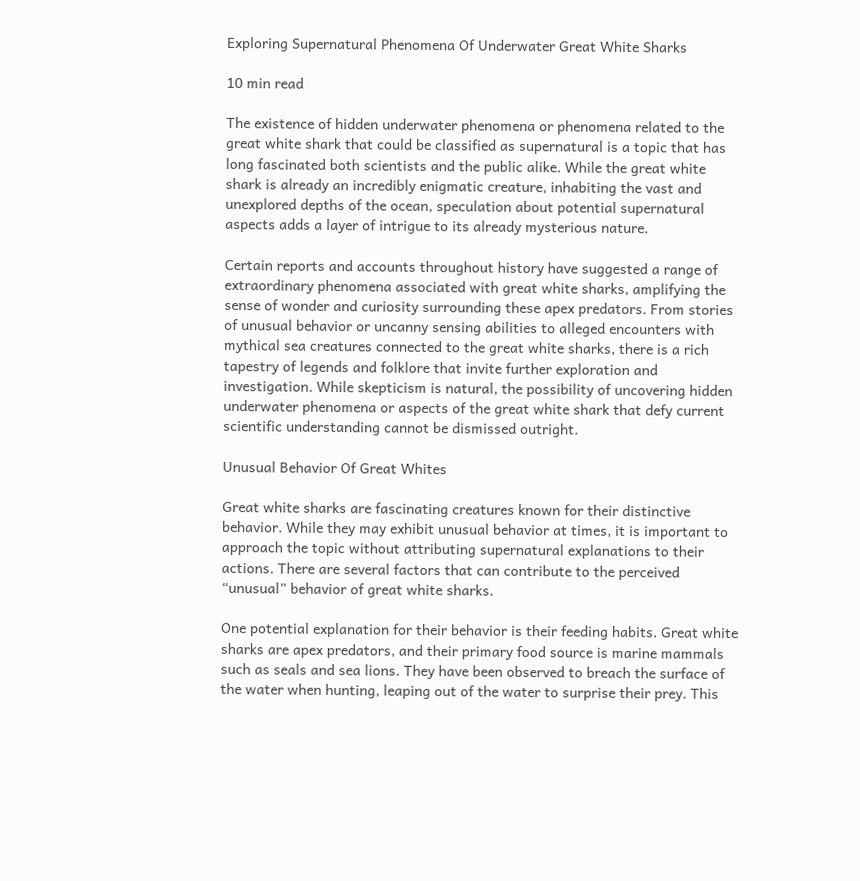Exploring Supernatural Phenomena Of Underwater Great White Sharks

10 min read

The existence of hidden underwater phenomena or phenomena related to the great white shark that could be classified as supernatural is a topic that has long fascinated both scientists and the public alike. While the great white shark is already an incredibly enigmatic creature, inhabiting the vast and unexplored depths of the ocean, speculation about potential supernatural aspects adds a layer of intrigue to its already mysterious nature.

Certain reports and accounts throughout history have suggested a range of extraordinary phenomena associated with great white sharks, amplifying the sense of wonder and curiosity surrounding these apex predators. From stories of unusual behavior or uncanny sensing abilities to alleged encounters with mythical sea creatures connected to the great white sharks, there is a rich tapestry of legends and folklore that invite further exploration and investigation. While skepticism is natural, the possibility of uncovering hidden underwater phenomena or aspects of the great white shark that defy current scientific understanding cannot be dismissed outright.

Unusual Behavior Of Great Whites

Great white sharks are fascinating creatures known for their distinctive behavior. While they may exhibit unusual behavior at times, it is important to approach the topic without attributing supernatural explanations to their actions. There are several factors that can contribute to the perceived “unusual” behavior of great white sharks.

One potential explanation for their behavior is their feeding habits. Great white sharks are apex predators, and their primary food source is marine mammals such as seals and sea lions. They have been observed to breach the surface of the water when hunting, leaping out of the water to surprise their prey. This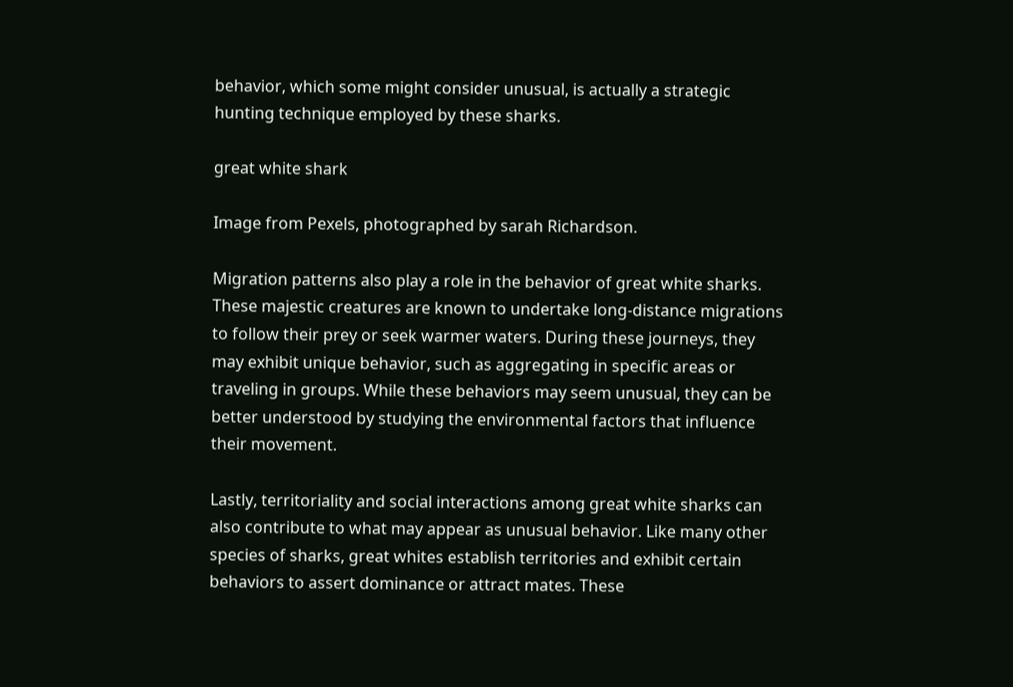behavior, which some might consider unusual, is actually a strategic hunting technique employed by these sharks.

great white shark

Image from Pexels, photographed by sarah Richardson.

Migration patterns also play a role in the behavior of great white sharks. These majestic creatures are known to undertake long-distance migrations to follow their prey or seek warmer waters. During these journeys, they may exhibit unique behavior, such as aggregating in specific areas or traveling in groups. While these behaviors may seem unusual, they can be better understood by studying the environmental factors that influence their movement.

Lastly, territoriality and social interactions among great white sharks can also contribute to what may appear as unusual behavior. Like many other species of sharks, great whites establish territories and exhibit certain behaviors to assert dominance or attract mates. These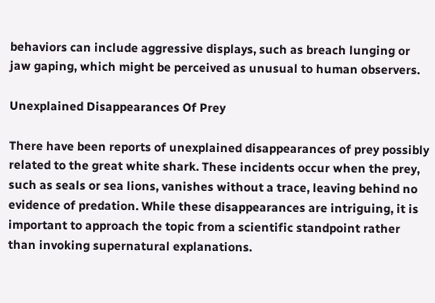behaviors can include aggressive displays, such as breach lunging or jaw gaping, which might be perceived as unusual to human observers.

Unexplained Disappearances Of Prey

There have been reports of unexplained disappearances of prey possibly related to the great white shark. These incidents occur when the prey, such as seals or sea lions, vanishes without a trace, leaving behind no evidence of predation. While these disappearances are intriguing, it is important to approach the topic from a scientific standpoint rather than invoking supernatural explanations.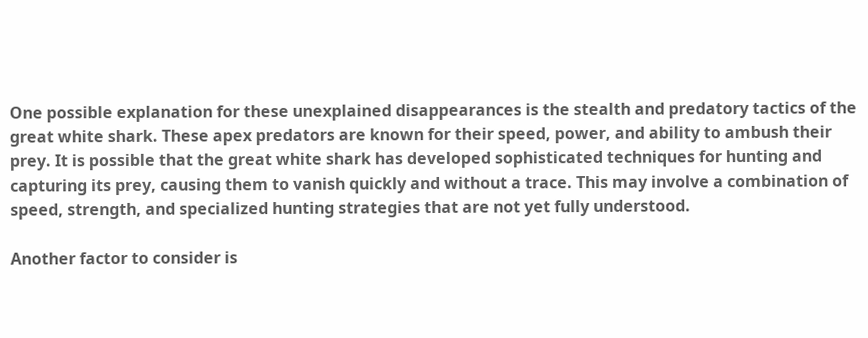One possible explanation for these unexplained disappearances is the stealth and predatory tactics of the great white shark. These apex predators are known for their speed, power, and ability to ambush their prey. It is possible that the great white shark has developed sophisticated techniques for hunting and capturing its prey, causing them to vanish quickly and without a trace. This may involve a combination of speed, strength, and specialized hunting strategies that are not yet fully understood.

Another factor to consider is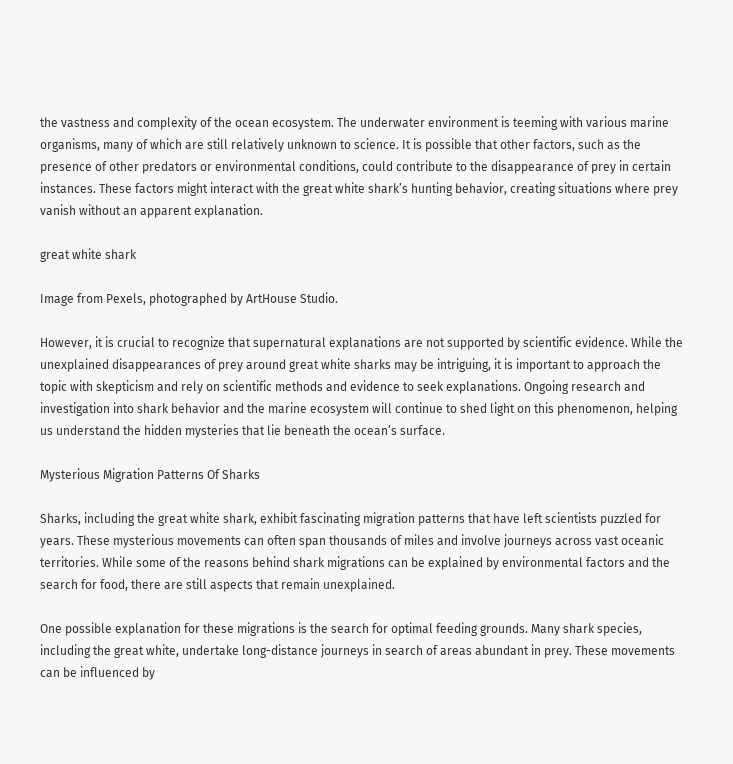the vastness and complexity of the ocean ecosystem. The underwater environment is teeming with various marine organisms, many of which are still relatively unknown to science. It is possible that other factors, such as the presence of other predators or environmental conditions, could contribute to the disappearance of prey in certain instances. These factors might interact with the great white shark’s hunting behavior, creating situations where prey vanish without an apparent explanation.

great white shark

Image from Pexels, photographed by ArtHouse Studio.

However, it is crucial to recognize that supernatural explanations are not supported by scientific evidence. While the unexplained disappearances of prey around great white sharks may be intriguing, it is important to approach the topic with skepticism and rely on scientific methods and evidence to seek explanations. Ongoing research and investigation into shark behavior and the marine ecosystem will continue to shed light on this phenomenon, helping us understand the hidden mysteries that lie beneath the ocean’s surface.

Mysterious Migration Patterns Of Sharks

Sharks, including the great white shark, exhibit fascinating migration patterns that have left scientists puzzled for years. These mysterious movements can often span thousands of miles and involve journeys across vast oceanic territories. While some of the reasons behind shark migrations can be explained by environmental factors and the search for food, there are still aspects that remain unexplained.

One possible explanation for these migrations is the search for optimal feeding grounds. Many shark species, including the great white, undertake long-distance journeys in search of areas abundant in prey. These movements can be influenced by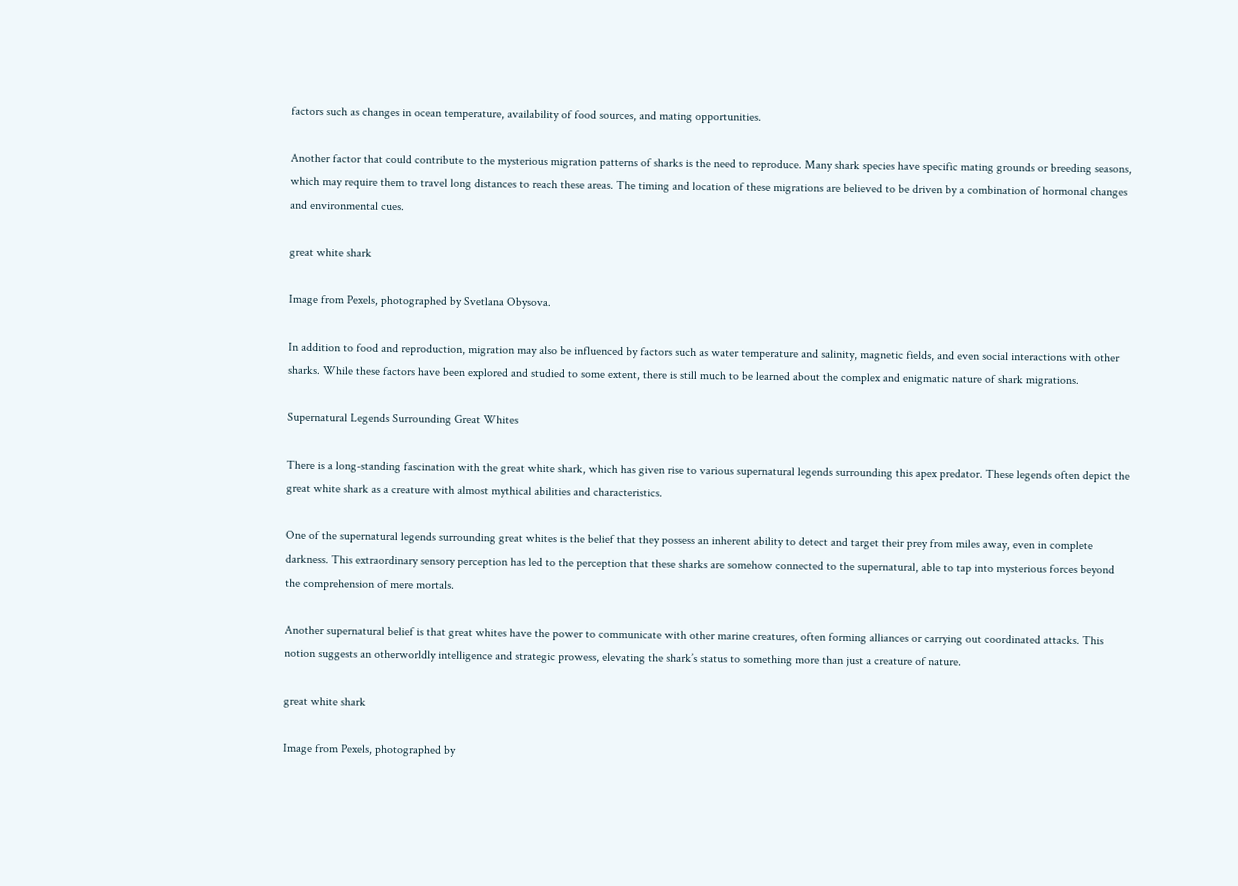factors such as changes in ocean temperature, availability of food sources, and mating opportunities.

Another factor that could contribute to the mysterious migration patterns of sharks is the need to reproduce. Many shark species have specific mating grounds or breeding seasons, which may require them to travel long distances to reach these areas. The timing and location of these migrations are believed to be driven by a combination of hormonal changes and environmental cues.

great white shark

Image from Pexels, photographed by Svetlana Obysova.

In addition to food and reproduction, migration may also be influenced by factors such as water temperature and salinity, magnetic fields, and even social interactions with other sharks. While these factors have been explored and studied to some extent, there is still much to be learned about the complex and enigmatic nature of shark migrations.

Supernatural Legends Surrounding Great Whites

There is a long-standing fascination with the great white shark, which has given rise to various supernatural legends surrounding this apex predator. These legends often depict the great white shark as a creature with almost mythical abilities and characteristics.

One of the supernatural legends surrounding great whites is the belief that they possess an inherent ability to detect and target their prey from miles away, even in complete darkness. This extraordinary sensory perception has led to the perception that these sharks are somehow connected to the supernatural, able to tap into mysterious forces beyond the comprehension of mere mortals.

Another supernatural belief is that great whites have the power to communicate with other marine creatures, often forming alliances or carrying out coordinated attacks. This notion suggests an otherworldly intelligence and strategic prowess, elevating the shark’s status to something more than just a creature of nature.

great white shark

Image from Pexels, photographed by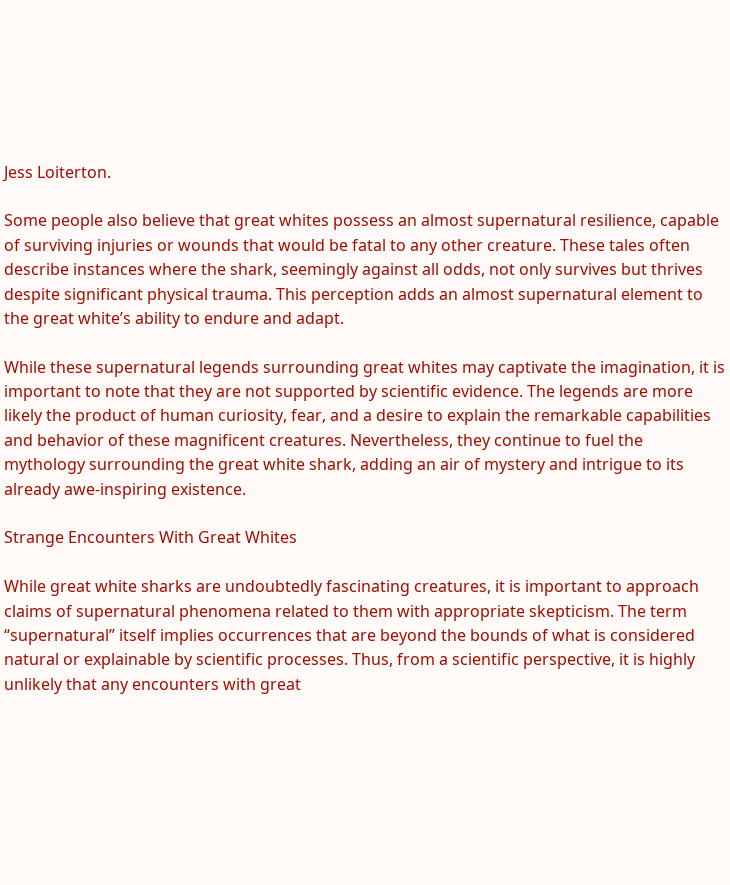Jess Loiterton.

Some people also believe that great whites possess an almost supernatural resilience, capable of surviving injuries or wounds that would be fatal to any other creature. These tales often describe instances where the shark, seemingly against all odds, not only survives but thrives despite significant physical trauma. This perception adds an almost supernatural element to the great white’s ability to endure and adapt.

While these supernatural legends surrounding great whites may captivate the imagination, it is important to note that they are not supported by scientific evidence. The legends are more likely the product of human curiosity, fear, and a desire to explain the remarkable capabilities and behavior of these magnificent creatures. Nevertheless, they continue to fuel the mythology surrounding the great white shark, adding an air of mystery and intrigue to its already awe-inspiring existence.

Strange Encounters With Great Whites

While great white sharks are undoubtedly fascinating creatures, it is important to approach claims of supernatural phenomena related to them with appropriate skepticism. The term “supernatural” itself implies occurrences that are beyond the bounds of what is considered natural or explainable by scientific processes. Thus, from a scientific perspective, it is highly unlikely that any encounters with great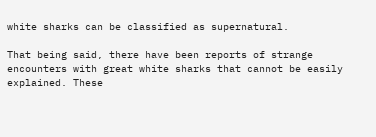white sharks can be classified as supernatural.

That being said, there have been reports of strange encounters with great white sharks that cannot be easily explained. These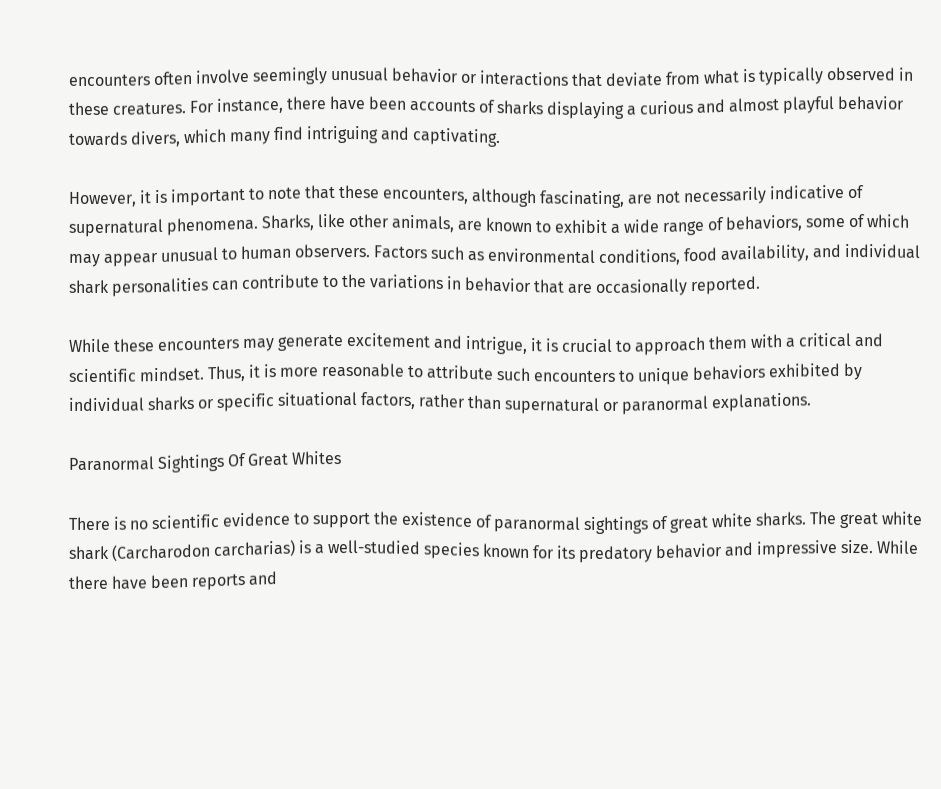encounters often involve seemingly unusual behavior or interactions that deviate from what is typically observed in these creatures. For instance, there have been accounts of sharks displaying a curious and almost playful behavior towards divers, which many find intriguing and captivating.

However, it is important to note that these encounters, although fascinating, are not necessarily indicative of supernatural phenomena. Sharks, like other animals, are known to exhibit a wide range of behaviors, some of which may appear unusual to human observers. Factors such as environmental conditions, food availability, and individual shark personalities can contribute to the variations in behavior that are occasionally reported.

While these encounters may generate excitement and intrigue, it is crucial to approach them with a critical and scientific mindset. Thus, it is more reasonable to attribute such encounters to unique behaviors exhibited by individual sharks or specific situational factors, rather than supernatural or paranormal explanations.

Paranormal Sightings Of Great Whites

There is no scientific evidence to support the existence of paranormal sightings of great white sharks. The great white shark (Carcharodon carcharias) is a well-studied species known for its predatory behavior and impressive size. While there have been reports and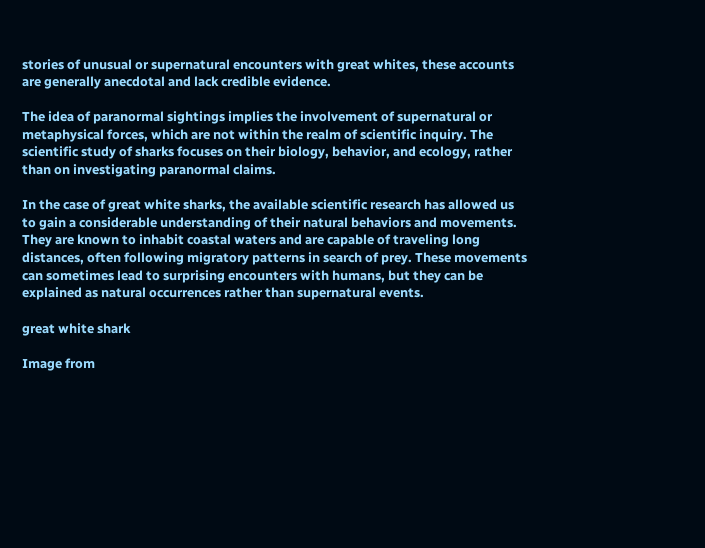stories of unusual or supernatural encounters with great whites, these accounts are generally anecdotal and lack credible evidence.

The idea of paranormal sightings implies the involvement of supernatural or metaphysical forces, which are not within the realm of scientific inquiry. The scientific study of sharks focuses on their biology, behavior, and ecology, rather than on investigating paranormal claims.

In the case of great white sharks, the available scientific research has allowed us to gain a considerable understanding of their natural behaviors and movements. They are known to inhabit coastal waters and are capable of traveling long distances, often following migratory patterns in search of prey. These movements can sometimes lead to surprising encounters with humans, but they can be explained as natural occurrences rather than supernatural events.

great white shark

Image from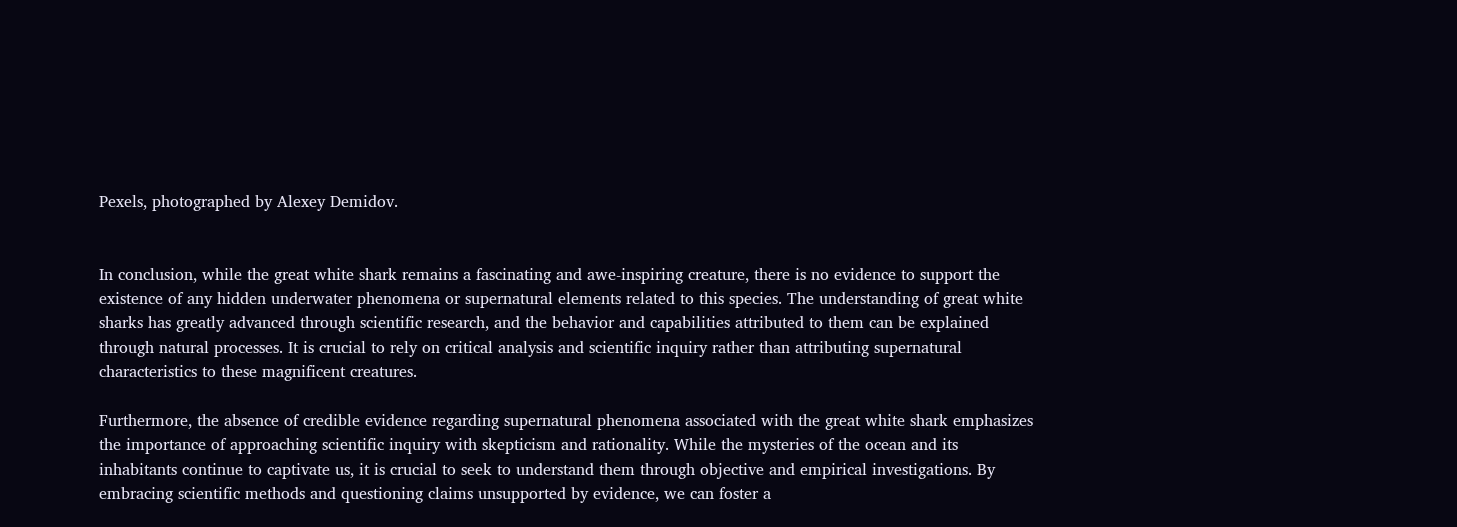Pexels, photographed by Alexey Demidov.


In conclusion, while the great white shark remains a fascinating and awe-inspiring creature, there is no evidence to support the existence of any hidden underwater phenomena or supernatural elements related to this species. The understanding of great white sharks has greatly advanced through scientific research, and the behavior and capabilities attributed to them can be explained through natural processes. It is crucial to rely on critical analysis and scientific inquiry rather than attributing supernatural characteristics to these magnificent creatures.

Furthermore, the absence of credible evidence regarding supernatural phenomena associated with the great white shark emphasizes the importance of approaching scientific inquiry with skepticism and rationality. While the mysteries of the ocean and its inhabitants continue to captivate us, it is crucial to seek to understand them through objective and empirical investigations. By embracing scientific methods and questioning claims unsupported by evidence, we can foster a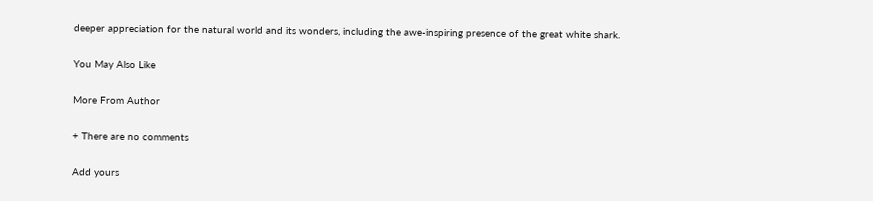deeper appreciation for the natural world and its wonders, including the awe-inspiring presence of the great white shark.

You May Also Like

More From Author

+ There are no comments

Add yours